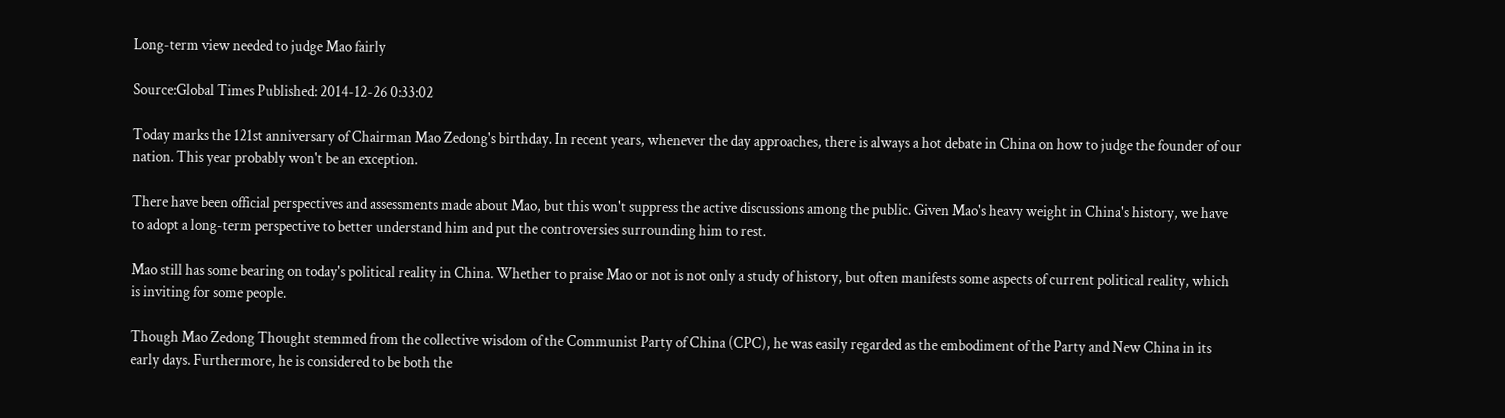Long-term view needed to judge Mao fairly

Source:Global Times Published: 2014-12-26 0:33:02

Today marks the 121st anniversary of Chairman Mao Zedong's birthday. In recent years, whenever the day approaches, there is always a hot debate in China on how to judge the founder of our nation. This year probably won't be an exception.

There have been official perspectives and assessments made about Mao, but this won't suppress the active discussions among the public. Given Mao's heavy weight in China's history, we have to adopt a long-term perspective to better understand him and put the controversies surrounding him to rest.

Mao still has some bearing on today's political reality in China. Whether to praise Mao or not is not only a study of history, but often manifests some aspects of current political reality, which is inviting for some people.

Though Mao Zedong Thought stemmed from the collective wisdom of the Communist Party of China (CPC), he was easily regarded as the embodiment of the Party and New China in its early days. Furthermore, he is considered to be both the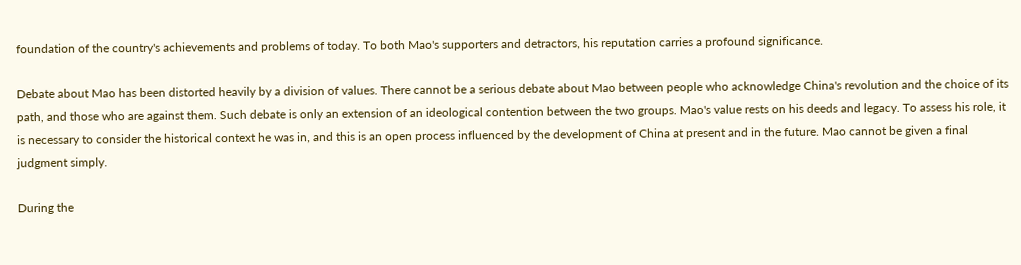foundation of the country's achievements and problems of today. To both Mao's supporters and detractors, his reputation carries a profound significance.

Debate about Mao has been distorted heavily by a division of values. There cannot be a serious debate about Mao between people who acknowledge China's revolution and the choice of its path, and those who are against them. Such debate is only an extension of an ideological contention between the two groups. Mao's value rests on his deeds and legacy. To assess his role, it is necessary to consider the historical context he was in, and this is an open process influenced by the development of China at present and in the future. Mao cannot be given a final judgment simply.

During the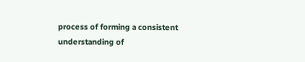process of forming a consistent understanding of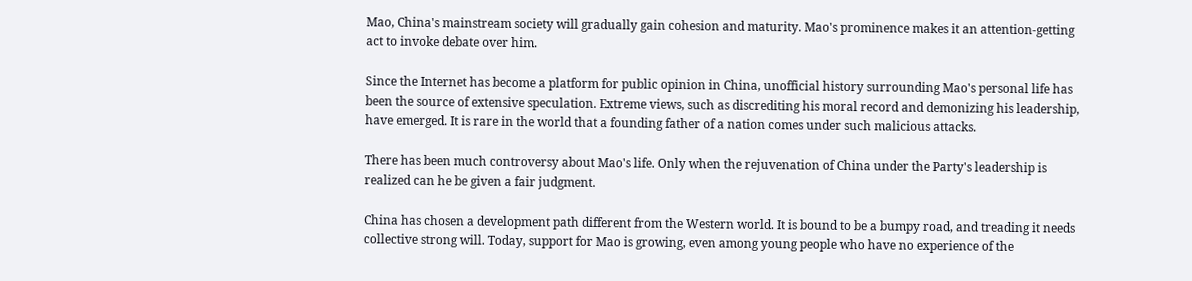Mao, China's mainstream society will gradually gain cohesion and maturity. Mao's prominence makes it an attention-getting act to invoke debate over him.

Since the Internet has become a platform for public opinion in China, unofficial history surrounding Mao's personal life has been the source of extensive speculation. Extreme views, such as discrediting his moral record and demonizing his leadership, have emerged. It is rare in the world that a founding father of a nation comes under such malicious attacks.

There has been much controversy about Mao's life. Only when the rejuvenation of China under the Party's leadership is realized can he be given a fair judgment.

China has chosen a development path different from the Western world. It is bound to be a bumpy road, and treading it needs collective strong will. Today, support for Mao is growing, even among young people who have no experience of the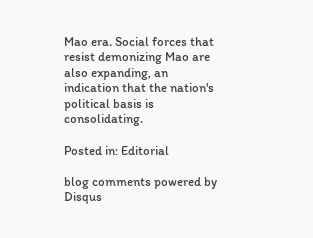Mao era. Social forces that resist demonizing Mao are also expanding, an indication that the nation's political basis is consolidating.

Posted in: Editorial

blog comments powered by Disqus